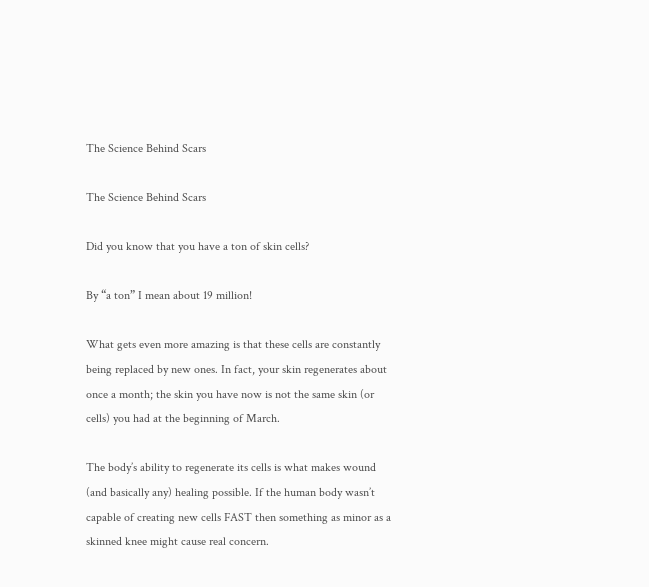The Science Behind Scars

The Science Behind Scars

Did you know that you have a ton of skin cells?

By “a ton” I mean about 19 million!

What gets even more amazing is that these cells are constantly being replaced by new ones. In fact, your skin regenerates about once a month; the skin you have now is not the same skin (or cells) you had at the beginning of March.

The body’s ability to regenerate its cells is what makes wound (and basically any) healing possible. If the human body wasn’t capable of creating new cells FAST then something as minor as a skinned knee might cause real concern.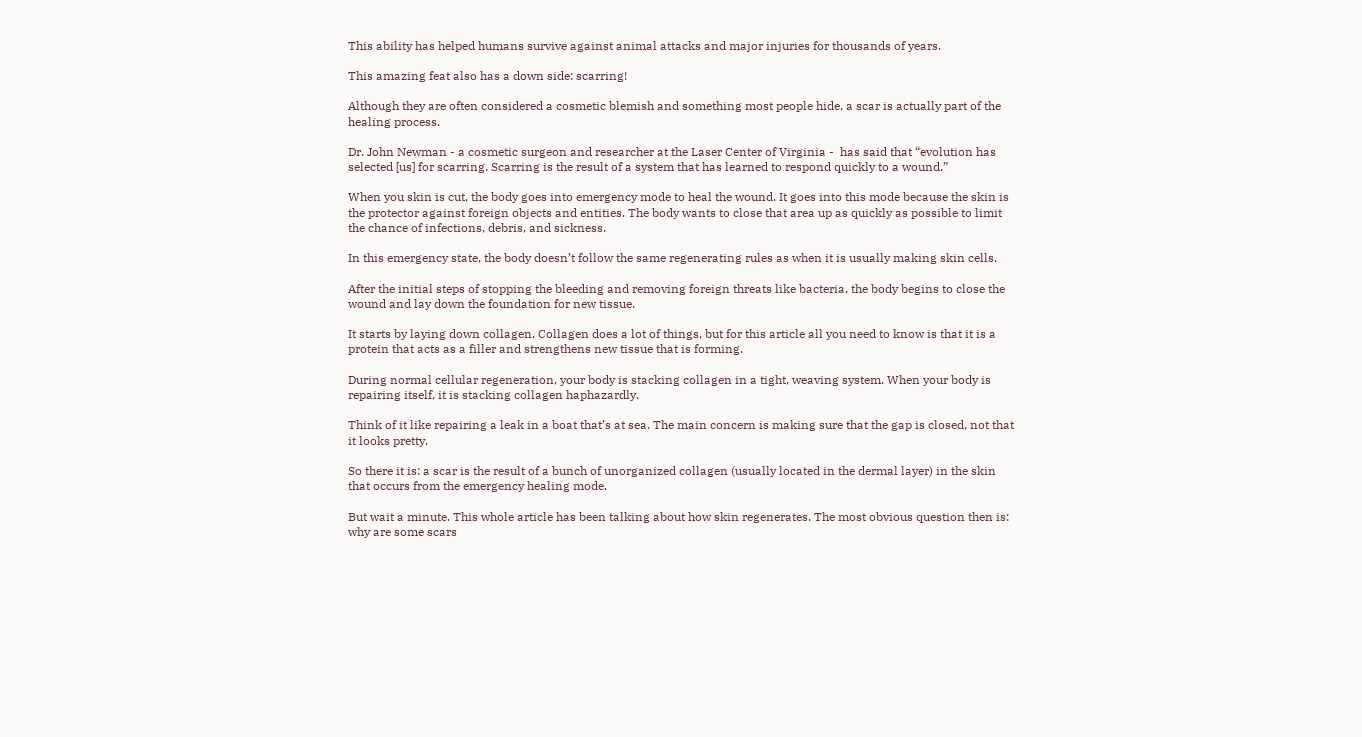This ability has helped humans survive against animal attacks and major injuries for thousands of years.

This amazing feat also has a down side: scarring!

Although they are often considered a cosmetic blemish and something most people hide, a scar is actually part of the healing process.

Dr. John Newman - a cosmetic surgeon and researcher at the Laser Center of Virginia -  has said that “evolution has selected [us] for scarring. Scarring is the result of a system that has learned to respond quickly to a wound.”

When you skin is cut, the body goes into emergency mode to heal the wound. It goes into this mode because the skin is the protector against foreign objects and entities. The body wants to close that area up as quickly as possible to limit the chance of infections, debris, and sickness.

In this emergency state, the body doesn’t follow the same regenerating rules as when it is usually making skin cells.

After the initial steps of stopping the bleeding and removing foreign threats like bacteria, the body begins to close the wound and lay down the foundation for new tissue.

It starts by laying down collagen. Collagen does a lot of things, but for this article all you need to know is that it is a protein that acts as a filler and strengthens new tissue that is forming.

During normal cellular regeneration, your body is stacking collagen in a tight, weaving system. When your body is repairing itself, it is stacking collagen haphazardly.

Think of it like repairing a leak in a boat that’s at sea. The main concern is making sure that the gap is closed, not that it looks pretty.

So there it is: a scar is the result of a bunch of unorganized collagen (usually located in the dermal layer) in the skin that occurs from the emergency healing mode.

But wait a minute. This whole article has been talking about how skin regenerates. The most obvious question then is: why are some scars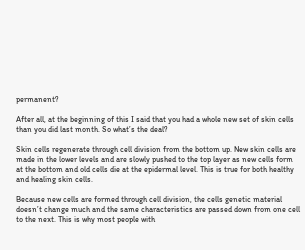permanent?

After all, at the beginning of this I said that you had a whole new set of skin cells than you did last month. So what’s the deal?

Skin cells regenerate through cell division from the bottom up. New skin cells are made in the lower levels and are slowly pushed to the top layer as new cells form at the bottom and old cells die at the epidermal level. This is true for both healthy and healing skin cells.

Because new cells are formed through cell division, the cells genetic material doesn’t change much and the same characteristics are passed down from one cell to the next. This is why most people with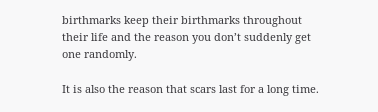birthmarks keep their birthmarks throughout their life and the reason you don’t suddenly get one randomly.

It is also the reason that scars last for a long time.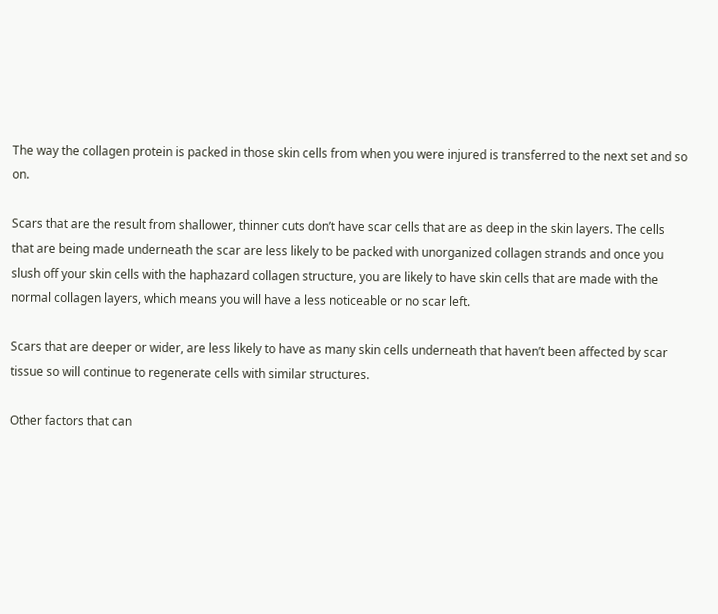The way the collagen protein is packed in those skin cells from when you were injured is transferred to the next set and so on.

Scars that are the result from shallower, thinner cuts don’t have scar cells that are as deep in the skin layers. The cells that are being made underneath the scar are less likely to be packed with unorganized collagen strands and once you slush off your skin cells with the haphazard collagen structure, you are likely to have skin cells that are made with the normal collagen layers, which means you will have a less noticeable or no scar left.

Scars that are deeper or wider, are less likely to have as many skin cells underneath that haven’t been affected by scar tissue so will continue to regenerate cells with similar structures.

Other factors that can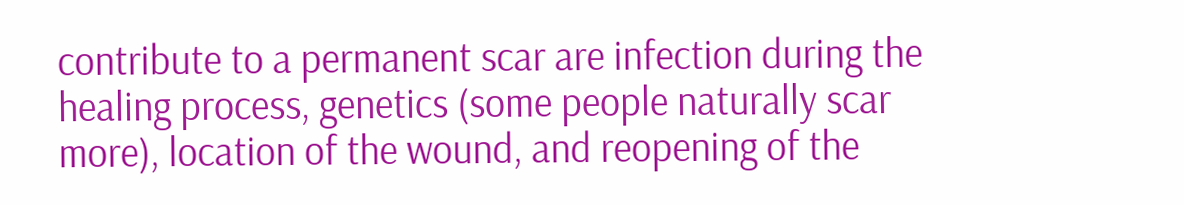contribute to a permanent scar are infection during the healing process, genetics (some people naturally scar more), location of the wound, and reopening of the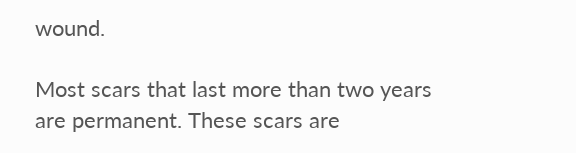wound.

Most scars that last more than two years are permanent. These scars are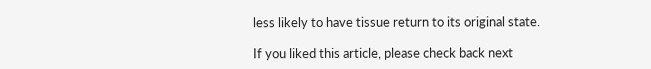less likely to have tissue return to its original state.

If you liked this article, please check back next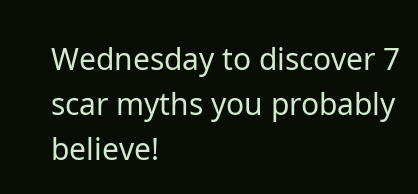Wednesday to discover 7 scar myths you probably believe!